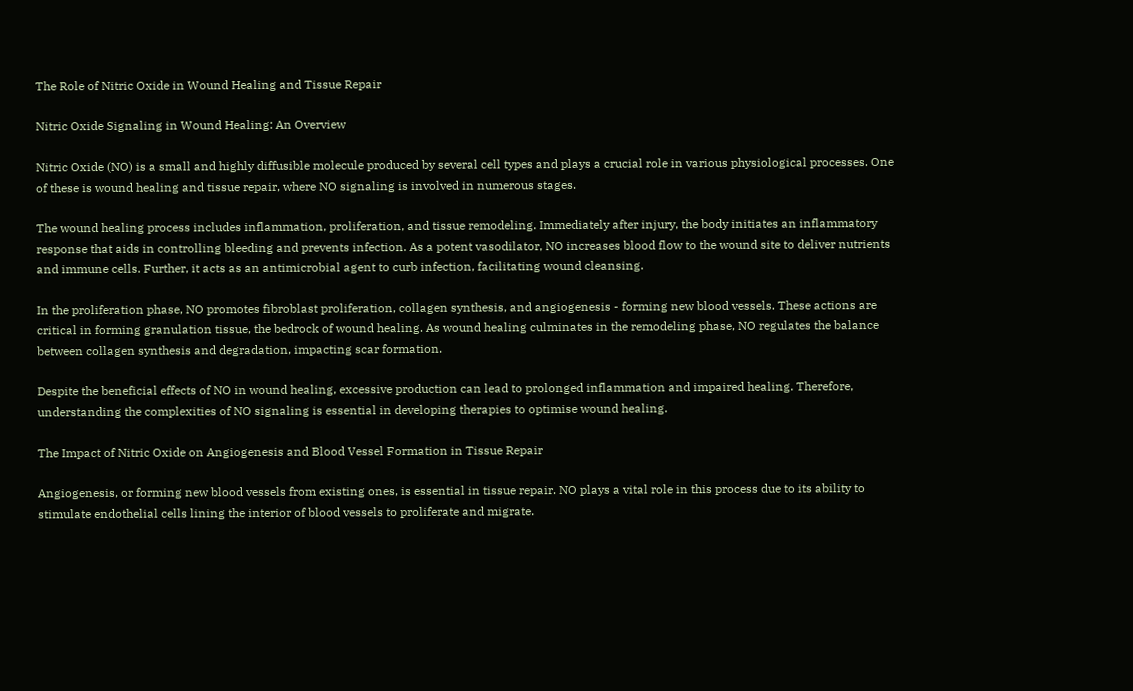The Role of Nitric Oxide in Wound Healing and Tissue Repair

Nitric Oxide Signaling in Wound Healing: An Overview

Nitric Oxide (NO) is a small and highly diffusible molecule produced by several cell types and plays a crucial role in various physiological processes. One of these is wound healing and tissue repair, where NO signaling is involved in numerous stages.

The wound healing process includes inflammation, proliferation, and tissue remodeling. Immediately after injury, the body initiates an inflammatory response that aids in controlling bleeding and prevents infection. As a potent vasodilator, NO increases blood flow to the wound site to deliver nutrients and immune cells. Further, it acts as an antimicrobial agent to curb infection, facilitating wound cleansing.

In the proliferation phase, NO promotes fibroblast proliferation, collagen synthesis, and angiogenesis - forming new blood vessels. These actions are critical in forming granulation tissue, the bedrock of wound healing. As wound healing culminates in the remodeling phase, NO regulates the balance between collagen synthesis and degradation, impacting scar formation.

Despite the beneficial effects of NO in wound healing, excessive production can lead to prolonged inflammation and impaired healing. Therefore, understanding the complexities of NO signaling is essential in developing therapies to optimise wound healing.

The Impact of Nitric Oxide on Angiogenesis and Blood Vessel Formation in Tissue Repair

Angiogenesis, or forming new blood vessels from existing ones, is essential in tissue repair. NO plays a vital role in this process due to its ability to stimulate endothelial cells lining the interior of blood vessels to proliferate and migrate.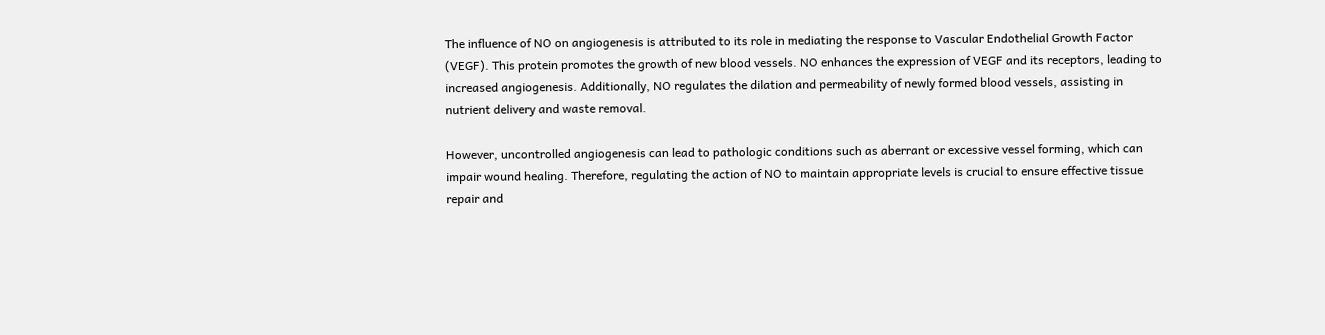The influence of NO on angiogenesis is attributed to its role in mediating the response to Vascular Endothelial Growth Factor (VEGF). This protein promotes the growth of new blood vessels. NO enhances the expression of VEGF and its receptors, leading to increased angiogenesis. Additionally, NO regulates the dilation and permeability of newly formed blood vessels, assisting in nutrient delivery and waste removal.

However, uncontrolled angiogenesis can lead to pathologic conditions such as aberrant or excessive vessel forming, which can impair wound healing. Therefore, regulating the action of NO to maintain appropriate levels is crucial to ensure effective tissue repair and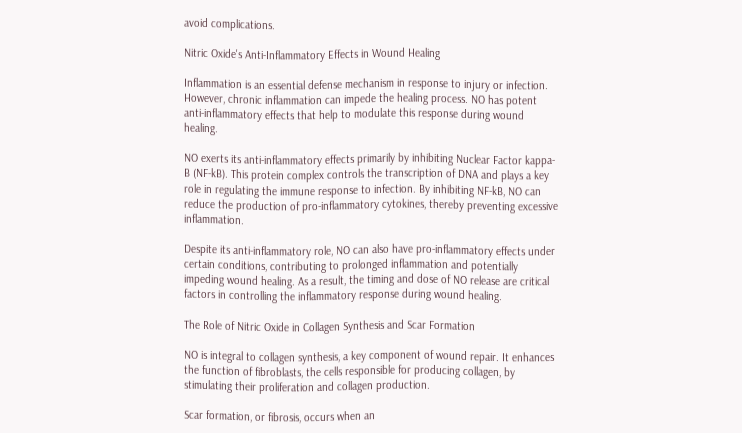avoid complications.

Nitric Oxide's Anti-Inflammatory Effects in Wound Healing

Inflammation is an essential defense mechanism in response to injury or infection. However, chronic inflammation can impede the healing process. NO has potent anti-inflammatory effects that help to modulate this response during wound healing.

NO exerts its anti-inflammatory effects primarily by inhibiting Nuclear Factor kappa-B (NF-kB). This protein complex controls the transcription of DNA and plays a key role in regulating the immune response to infection. By inhibiting NF-kB, NO can reduce the production of pro-inflammatory cytokines, thereby preventing excessive inflammation.

Despite its anti-inflammatory role, NO can also have pro-inflammatory effects under certain conditions, contributing to prolonged inflammation and potentially impeding wound healing. As a result, the timing and dose of NO release are critical factors in controlling the inflammatory response during wound healing.

The Role of Nitric Oxide in Collagen Synthesis and Scar Formation

NO is integral to collagen synthesis, a key component of wound repair. It enhances the function of fibroblasts, the cells responsible for producing collagen, by stimulating their proliferation and collagen production.

Scar formation, or fibrosis, occurs when an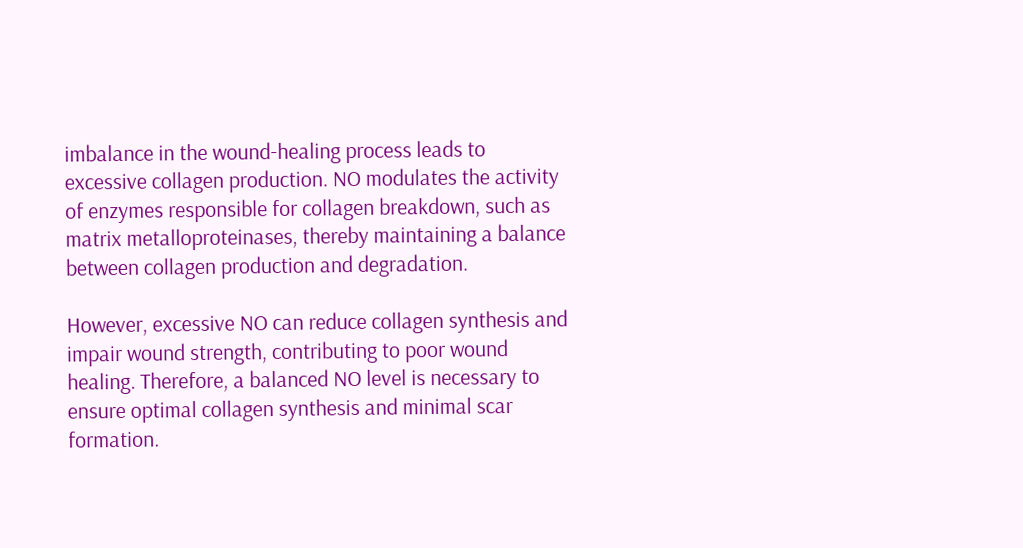imbalance in the wound-healing process leads to excessive collagen production. NO modulates the activity of enzymes responsible for collagen breakdown, such as matrix metalloproteinases, thereby maintaining a balance between collagen production and degradation.

However, excessive NO can reduce collagen synthesis and impair wound strength, contributing to poor wound healing. Therefore, a balanced NO level is necessary to ensure optimal collagen synthesis and minimal scar formation.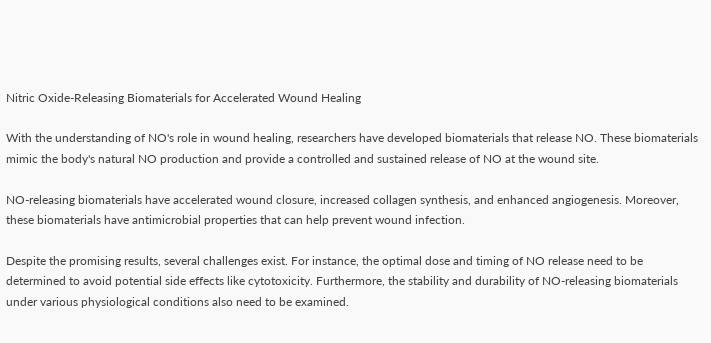Nitric Oxide-Releasing Biomaterials for Accelerated Wound Healing

With the understanding of NO's role in wound healing, researchers have developed biomaterials that release NO. These biomaterials mimic the body's natural NO production and provide a controlled and sustained release of NO at the wound site.

NO-releasing biomaterials have accelerated wound closure, increased collagen synthesis, and enhanced angiogenesis. Moreover, these biomaterials have antimicrobial properties that can help prevent wound infection.

Despite the promising results, several challenges exist. For instance, the optimal dose and timing of NO release need to be determined to avoid potential side effects like cytotoxicity. Furthermore, the stability and durability of NO-releasing biomaterials under various physiological conditions also need to be examined.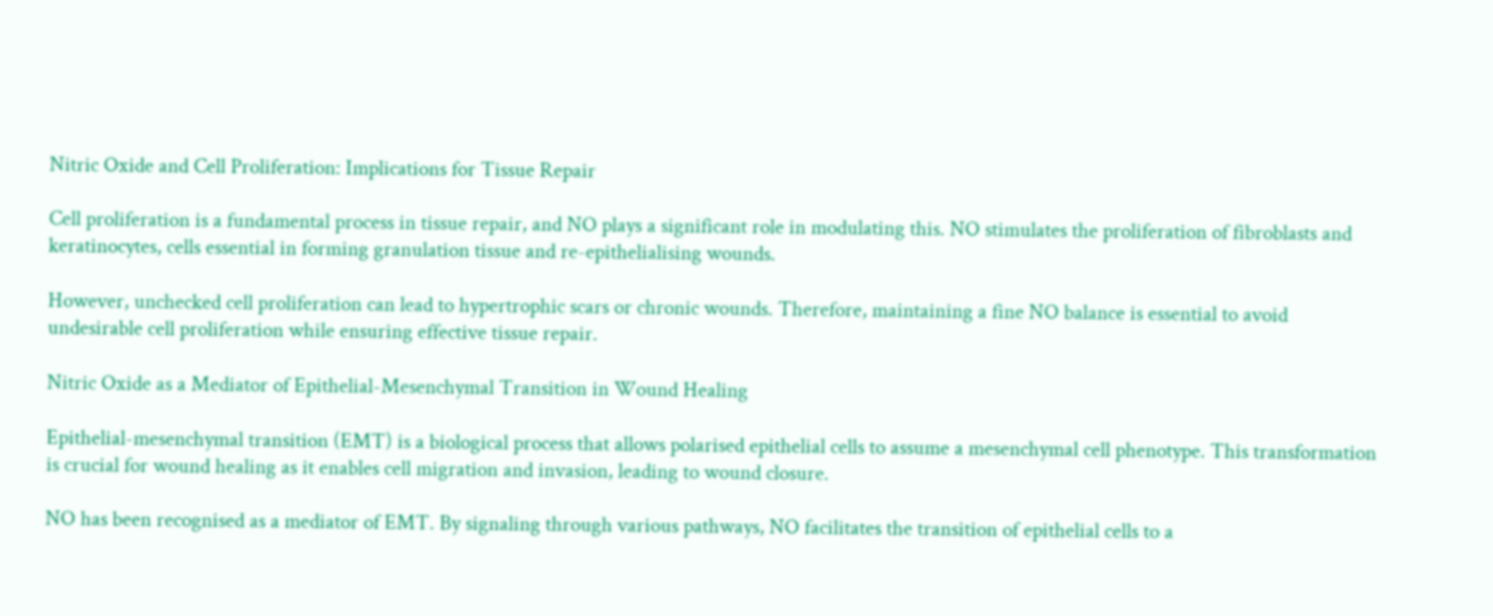Nitric Oxide and Cell Proliferation: Implications for Tissue Repair

Cell proliferation is a fundamental process in tissue repair, and NO plays a significant role in modulating this. NO stimulates the proliferation of fibroblasts and keratinocytes, cells essential in forming granulation tissue and re-epithelialising wounds.

However, unchecked cell proliferation can lead to hypertrophic scars or chronic wounds. Therefore, maintaining a fine NO balance is essential to avoid undesirable cell proliferation while ensuring effective tissue repair.

Nitric Oxide as a Mediator of Epithelial-Mesenchymal Transition in Wound Healing

Epithelial-mesenchymal transition (EMT) is a biological process that allows polarised epithelial cells to assume a mesenchymal cell phenotype. This transformation is crucial for wound healing as it enables cell migration and invasion, leading to wound closure.

NO has been recognised as a mediator of EMT. By signaling through various pathways, NO facilitates the transition of epithelial cells to a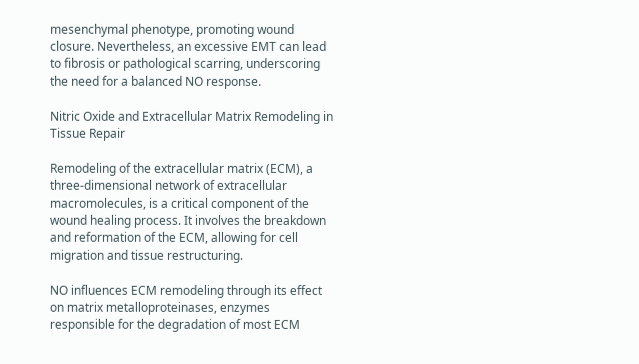mesenchymal phenotype, promoting wound closure. Nevertheless, an excessive EMT can lead to fibrosis or pathological scarring, underscoring the need for a balanced NO response.

Nitric Oxide and Extracellular Matrix Remodeling in Tissue Repair

Remodeling of the extracellular matrix (ECM), a three-dimensional network of extracellular macromolecules, is a critical component of the wound healing process. It involves the breakdown and reformation of the ECM, allowing for cell migration and tissue restructuring.

NO influences ECM remodeling through its effect on matrix metalloproteinases, enzymes responsible for the degradation of most ECM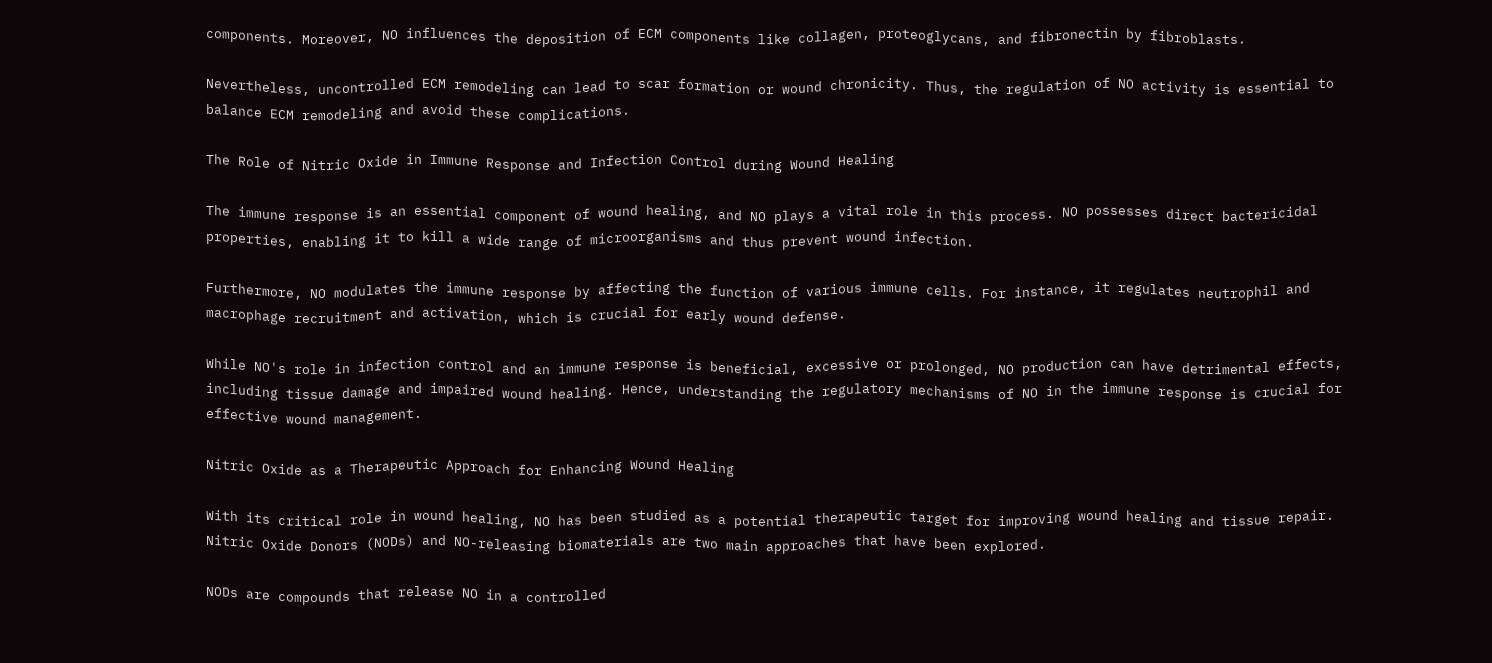components. Moreover, NO influences the deposition of ECM components like collagen, proteoglycans, and fibronectin by fibroblasts.

Nevertheless, uncontrolled ECM remodeling can lead to scar formation or wound chronicity. Thus, the regulation of NO activity is essential to balance ECM remodeling and avoid these complications.

The Role of Nitric Oxide in Immune Response and Infection Control during Wound Healing

The immune response is an essential component of wound healing, and NO plays a vital role in this process. NO possesses direct bactericidal properties, enabling it to kill a wide range of microorganisms and thus prevent wound infection.

Furthermore, NO modulates the immune response by affecting the function of various immune cells. For instance, it regulates neutrophil and macrophage recruitment and activation, which is crucial for early wound defense.

While NO's role in infection control and an immune response is beneficial, excessive or prolonged, NO production can have detrimental effects, including tissue damage and impaired wound healing. Hence, understanding the regulatory mechanisms of NO in the immune response is crucial for effective wound management.

Nitric Oxide as a Therapeutic Approach for Enhancing Wound Healing

With its critical role in wound healing, NO has been studied as a potential therapeutic target for improving wound healing and tissue repair. Nitric Oxide Donors (NODs) and NO-releasing biomaterials are two main approaches that have been explored.

NODs are compounds that release NO in a controlled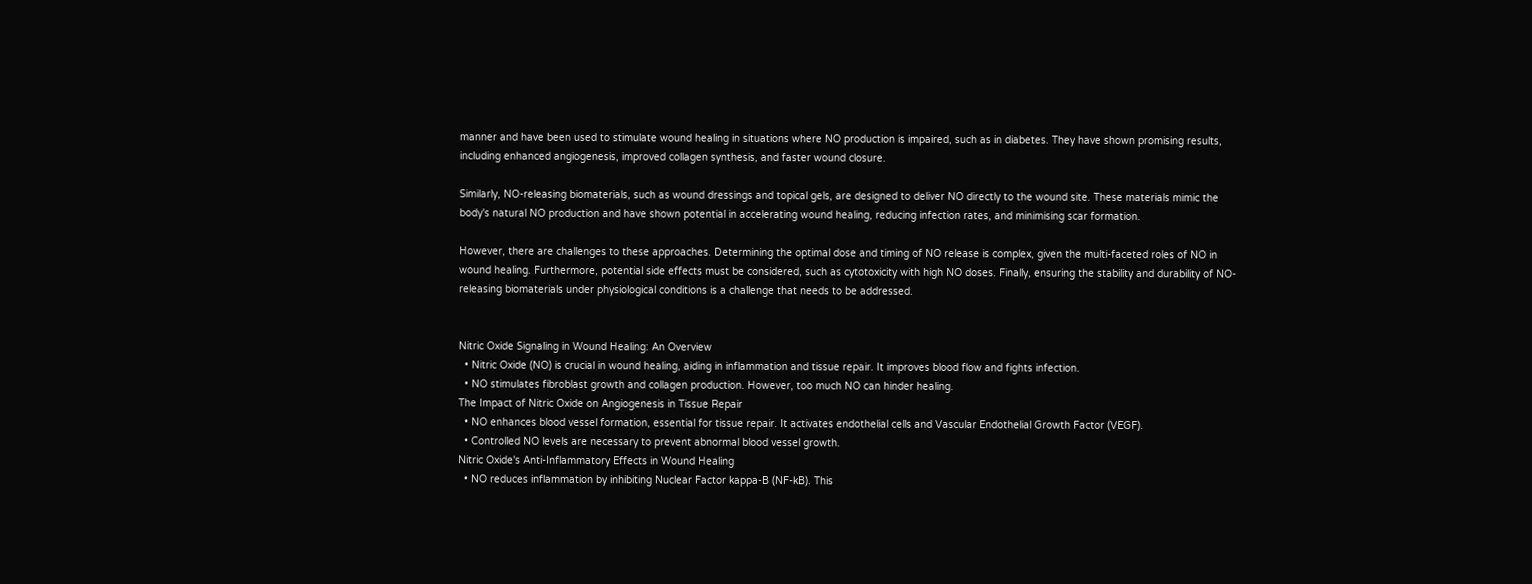manner and have been used to stimulate wound healing in situations where NO production is impaired, such as in diabetes. They have shown promising results, including enhanced angiogenesis, improved collagen synthesis, and faster wound closure.

Similarly, NO-releasing biomaterials, such as wound dressings and topical gels, are designed to deliver NO directly to the wound site. These materials mimic the body's natural NO production and have shown potential in accelerating wound healing, reducing infection rates, and minimising scar formation.

However, there are challenges to these approaches. Determining the optimal dose and timing of NO release is complex, given the multi-faceted roles of NO in wound healing. Furthermore, potential side effects must be considered, such as cytotoxicity with high NO doses. Finally, ensuring the stability and durability of NO-releasing biomaterials under physiological conditions is a challenge that needs to be addressed.


Nitric Oxide Signaling in Wound Healing: An Overview
  • Nitric Oxide (NO) is crucial in wound healing, aiding in inflammation and tissue repair. It improves blood flow and fights infection.
  • NO stimulates fibroblast growth and collagen production. However, too much NO can hinder healing.
The Impact of Nitric Oxide on Angiogenesis in Tissue Repair
  • NO enhances blood vessel formation, essential for tissue repair. It activates endothelial cells and Vascular Endothelial Growth Factor (VEGF).
  • Controlled NO levels are necessary to prevent abnormal blood vessel growth.
Nitric Oxide's Anti-Inflammatory Effects in Wound Healing
  • NO reduces inflammation by inhibiting Nuclear Factor kappa-B (NF-kB). This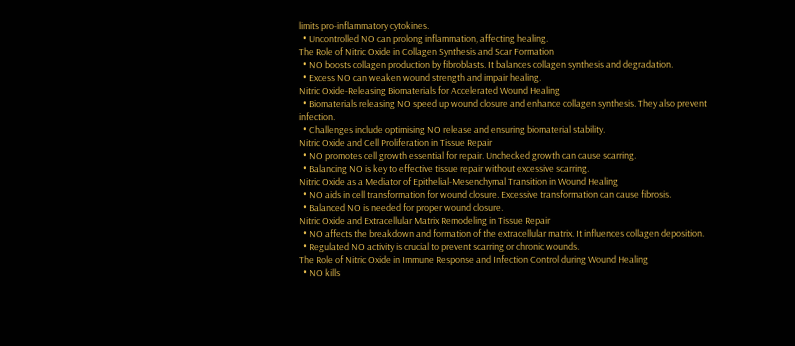limits pro-inflammatory cytokines.
  • Uncontrolled NO can prolong inflammation, affecting healing.
The Role of Nitric Oxide in Collagen Synthesis and Scar Formation
  • NO boosts collagen production by fibroblasts. It balances collagen synthesis and degradation.
  • Excess NO can weaken wound strength and impair healing.
Nitric Oxide-Releasing Biomaterials for Accelerated Wound Healing
  • Biomaterials releasing NO speed up wound closure and enhance collagen synthesis. They also prevent infection.
  • Challenges include optimising NO release and ensuring biomaterial stability.
Nitric Oxide and Cell Proliferation in Tissue Repair
  • NO promotes cell growth essential for repair. Unchecked growth can cause scarring.
  • Balancing NO is key to effective tissue repair without excessive scarring.
Nitric Oxide as a Mediator of Epithelial-Mesenchymal Transition in Wound Healing
  • NO aids in cell transformation for wound closure. Excessive transformation can cause fibrosis.
  • Balanced NO is needed for proper wound closure.
Nitric Oxide and Extracellular Matrix Remodeling in Tissue Repair
  • NO affects the breakdown and formation of the extracellular matrix. It influences collagen deposition.
  • Regulated NO activity is crucial to prevent scarring or chronic wounds.
The Role of Nitric Oxide in Immune Response and Infection Control during Wound Healing
  • NO kills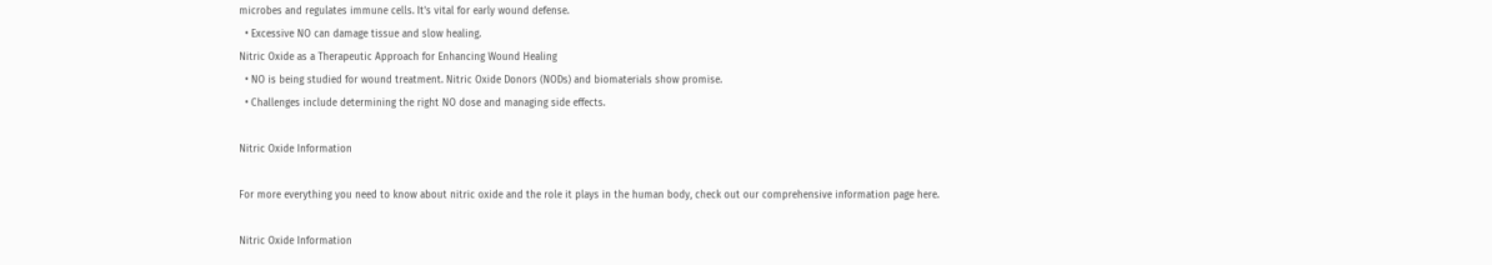microbes and regulates immune cells. It's vital for early wound defense.
  • Excessive NO can damage tissue and slow healing.
Nitric Oxide as a Therapeutic Approach for Enhancing Wound Healing
  • NO is being studied for wound treatment. Nitric Oxide Donors (NODs) and biomaterials show promise.
  • Challenges include determining the right NO dose and managing side effects.

Nitric Oxide Information

For more everything you need to know about nitric oxide and the role it plays in the human body, check out our comprehensive information page here.

Nitric Oxide Information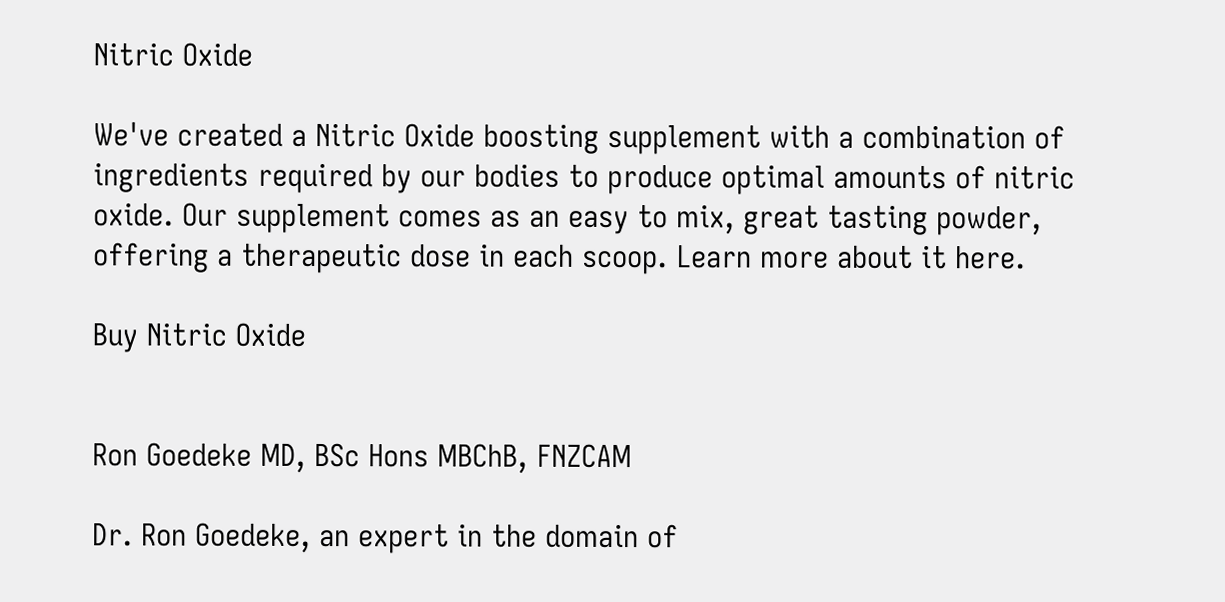Nitric Oxide

We've created a Nitric Oxide boosting supplement with a combination of ingredients required by our bodies to produce optimal amounts of nitric oxide. Our supplement comes as an easy to mix, great tasting powder, offering a therapeutic dose in each scoop. Learn more about it here.

Buy Nitric Oxide


Ron Goedeke MD, BSc Hons MBChB, FNZCAM

Dr. Ron Goedeke, an expert in the domain of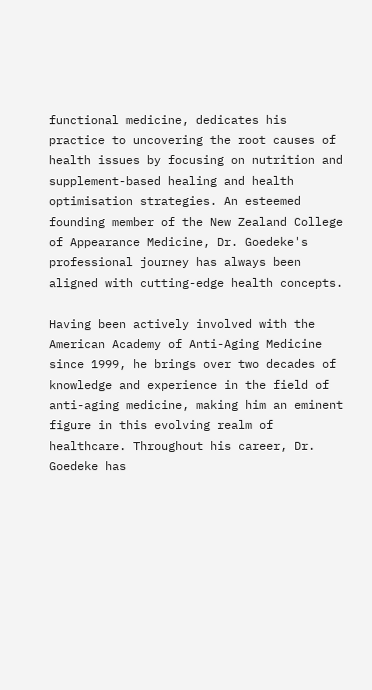functional medicine, dedicates his practice to uncovering the root causes of health issues by focusing on nutrition and supplement-based healing and health optimisation strategies. An esteemed founding member of the New Zealand College of Appearance Medicine, Dr. Goedeke's professional journey has always been aligned with cutting-edge health concepts.

Having been actively involved with the American Academy of Anti-Aging Medicine since 1999, he brings over two decades of knowledge and experience in the field of anti-aging medicine, making him an eminent figure in this evolving realm of healthcare. Throughout his career, Dr. Goedeke has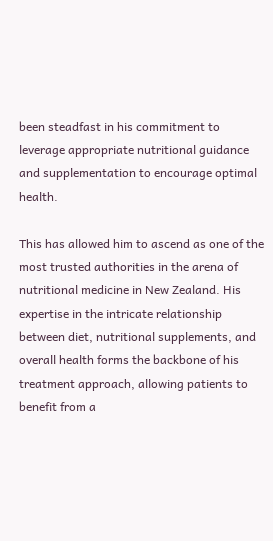been steadfast in his commitment to leverage appropriate nutritional guidance and supplementation to encourage optimal health.

This has allowed him to ascend as one of the most trusted authorities in the arena of nutritional medicine in New Zealand. His expertise in the intricate relationship between diet, nutritional supplements, and overall health forms the backbone of his treatment approach, allowing patients to benefit from a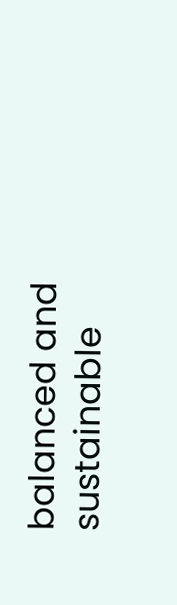balanced and sustainable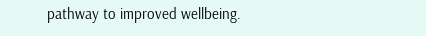pathway to improved wellbeing.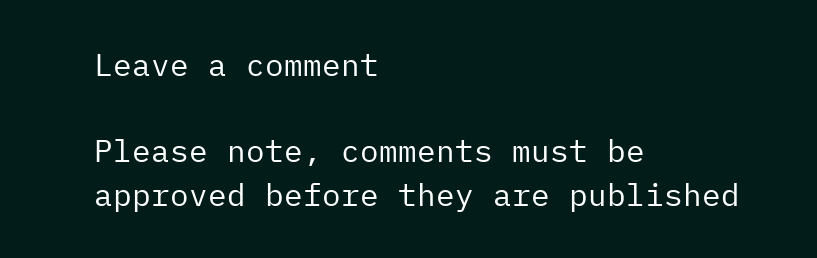Leave a comment

Please note, comments must be approved before they are published